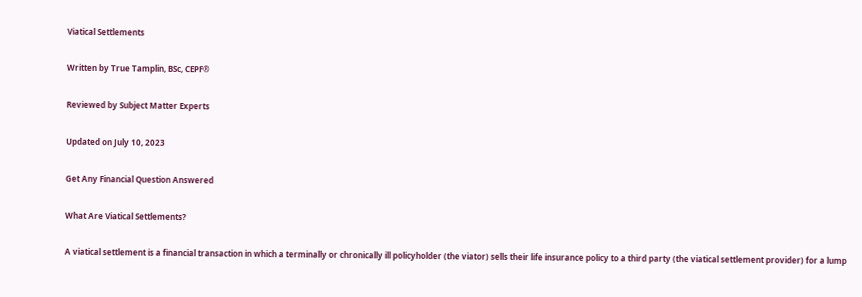Viatical Settlements

Written by True Tamplin, BSc, CEPF®

Reviewed by Subject Matter Experts

Updated on July 10, 2023

Get Any Financial Question Answered

What Are Viatical Settlements?

A viatical settlement is a financial transaction in which a terminally or chronically ill policyholder (the viator) sells their life insurance policy to a third party (the viatical settlement provider) for a lump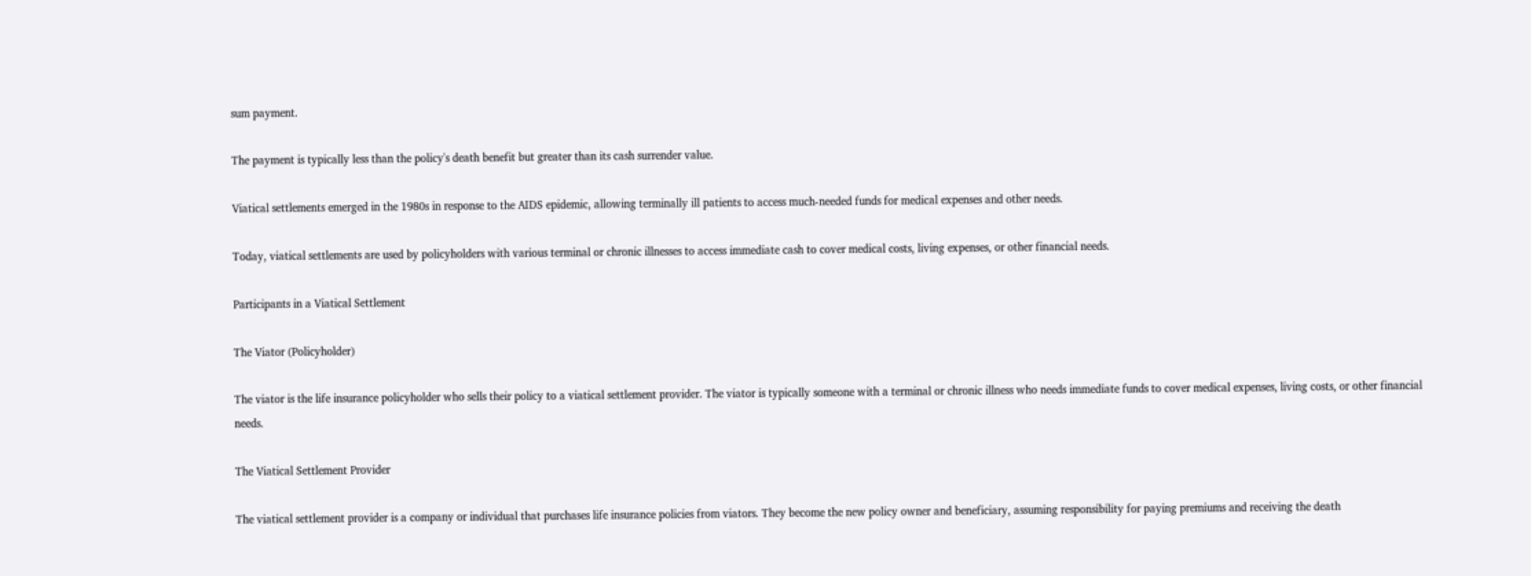sum payment.

The payment is typically less than the policy's death benefit but greater than its cash surrender value.

Viatical settlements emerged in the 1980s in response to the AIDS epidemic, allowing terminally ill patients to access much-needed funds for medical expenses and other needs.

Today, viatical settlements are used by policyholders with various terminal or chronic illnesses to access immediate cash to cover medical costs, living expenses, or other financial needs.

Participants in a Viatical Settlement

The Viator (Policyholder)

The viator is the life insurance policyholder who sells their policy to a viatical settlement provider. The viator is typically someone with a terminal or chronic illness who needs immediate funds to cover medical expenses, living costs, or other financial needs.

The Viatical Settlement Provider

The viatical settlement provider is a company or individual that purchases life insurance policies from viators. They become the new policy owner and beneficiary, assuming responsibility for paying premiums and receiving the death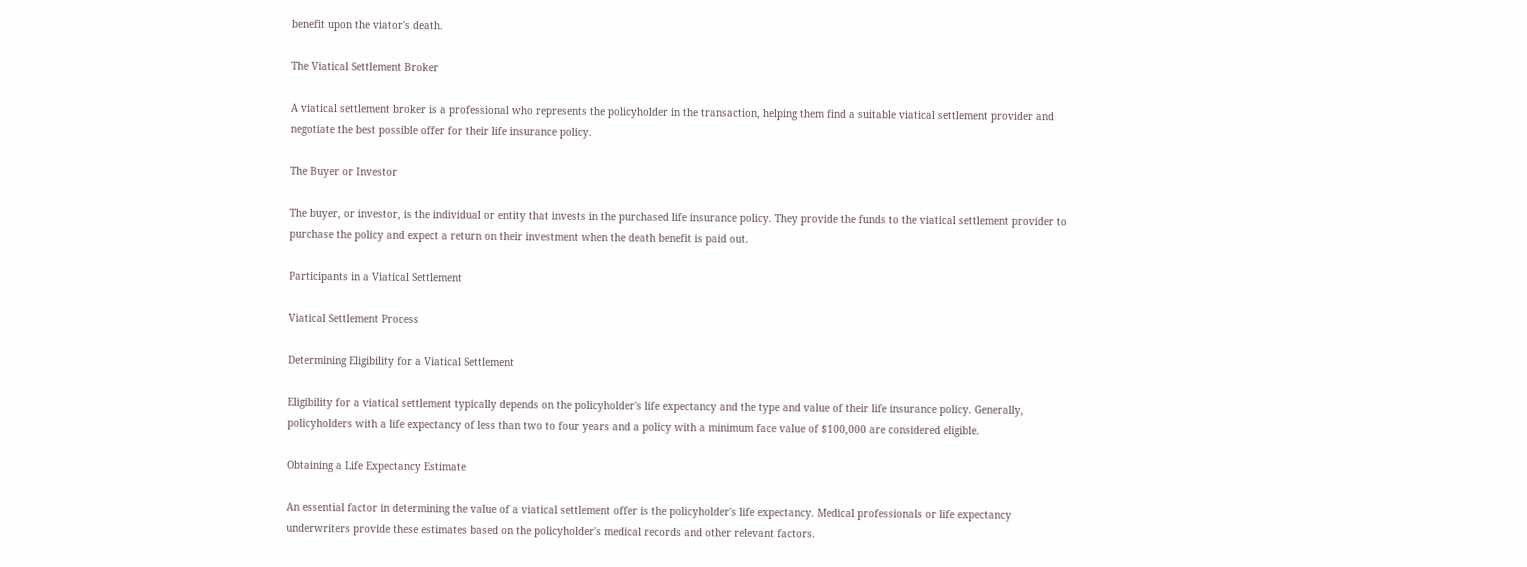benefit upon the viator's death.

The Viatical Settlement Broker

A viatical settlement broker is a professional who represents the policyholder in the transaction, helping them find a suitable viatical settlement provider and negotiate the best possible offer for their life insurance policy.

The Buyer or Investor

The buyer, or investor, is the individual or entity that invests in the purchased life insurance policy. They provide the funds to the viatical settlement provider to purchase the policy and expect a return on their investment when the death benefit is paid out.

Participants in a Viatical Settlement

Viatical Settlement Process

Determining Eligibility for a Viatical Settlement

Eligibility for a viatical settlement typically depends on the policyholder's life expectancy and the type and value of their life insurance policy. Generally, policyholders with a life expectancy of less than two to four years and a policy with a minimum face value of $100,000 are considered eligible.

Obtaining a Life Expectancy Estimate

An essential factor in determining the value of a viatical settlement offer is the policyholder's life expectancy. Medical professionals or life expectancy underwriters provide these estimates based on the policyholder's medical records and other relevant factors.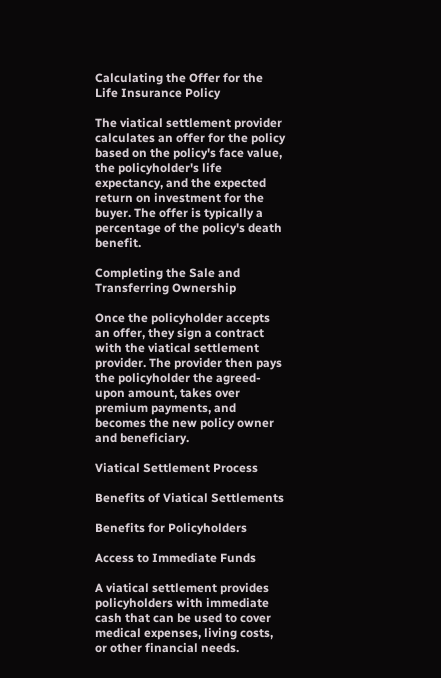Calculating the Offer for the Life Insurance Policy

The viatical settlement provider calculates an offer for the policy based on the policy's face value, the policyholder's life expectancy, and the expected return on investment for the buyer. The offer is typically a percentage of the policy's death benefit.

Completing the Sale and Transferring Ownership

Once the policyholder accepts an offer, they sign a contract with the viatical settlement provider. The provider then pays the policyholder the agreed-upon amount, takes over premium payments, and becomes the new policy owner and beneficiary.

Viatical Settlement Process

Benefits of Viatical Settlements

Benefits for Policyholders

Access to Immediate Funds

A viatical settlement provides policyholders with immediate cash that can be used to cover medical expenses, living costs, or other financial needs.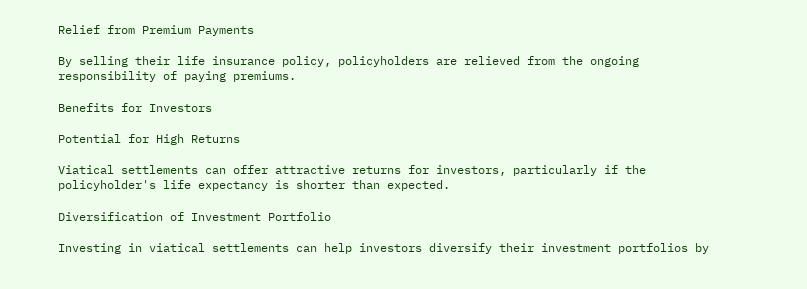Relief from Premium Payments

By selling their life insurance policy, policyholders are relieved from the ongoing responsibility of paying premiums.

Benefits for Investors

Potential for High Returns

Viatical settlements can offer attractive returns for investors, particularly if the policyholder's life expectancy is shorter than expected.

Diversification of Investment Portfolio

Investing in viatical settlements can help investors diversify their investment portfolios by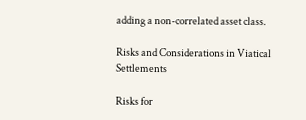adding a non-correlated asset class.

Risks and Considerations in Viatical Settlements

Risks for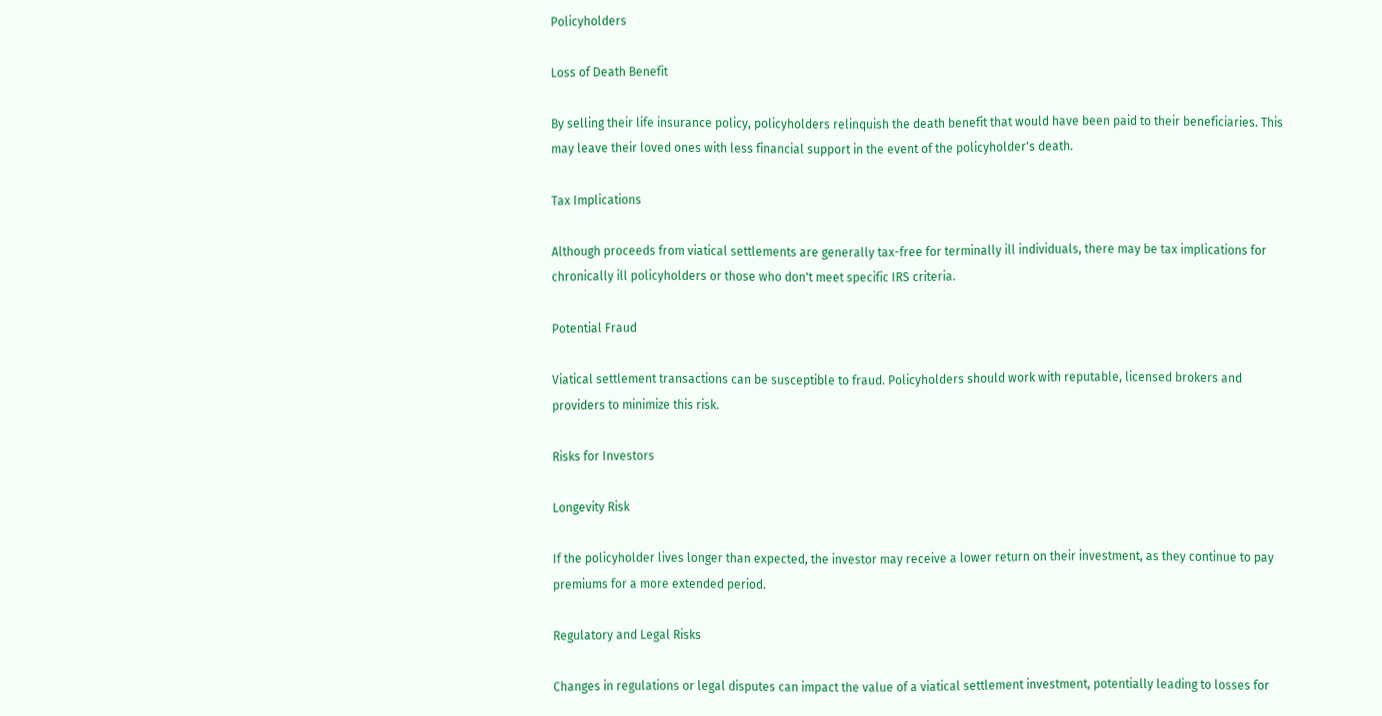Policyholders

Loss of Death Benefit

By selling their life insurance policy, policyholders relinquish the death benefit that would have been paid to their beneficiaries. This may leave their loved ones with less financial support in the event of the policyholder's death.

Tax Implications

Although proceeds from viatical settlements are generally tax-free for terminally ill individuals, there may be tax implications for chronically ill policyholders or those who don't meet specific IRS criteria.

Potential Fraud

Viatical settlement transactions can be susceptible to fraud. Policyholders should work with reputable, licensed brokers and providers to minimize this risk.

Risks for Investors

Longevity Risk

If the policyholder lives longer than expected, the investor may receive a lower return on their investment, as they continue to pay premiums for a more extended period.

Regulatory and Legal Risks

Changes in regulations or legal disputes can impact the value of a viatical settlement investment, potentially leading to losses for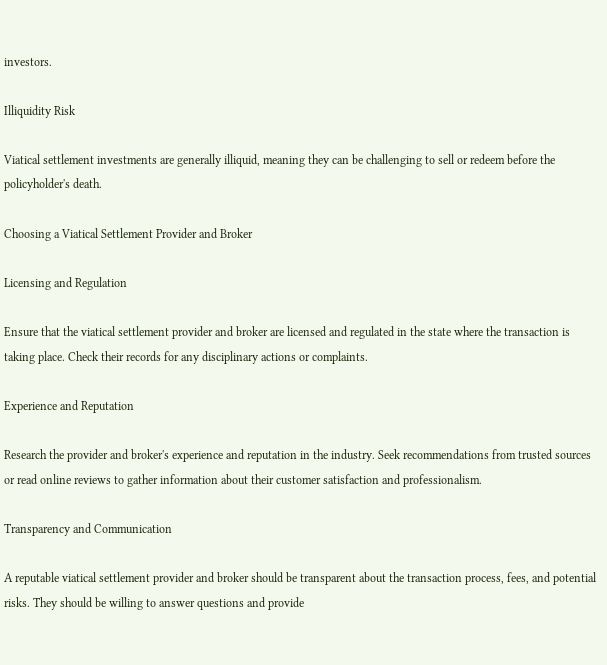investors.

Illiquidity Risk

Viatical settlement investments are generally illiquid, meaning they can be challenging to sell or redeem before the policyholder's death.

Choosing a Viatical Settlement Provider and Broker

Licensing and Regulation

Ensure that the viatical settlement provider and broker are licensed and regulated in the state where the transaction is taking place. Check their records for any disciplinary actions or complaints.

Experience and Reputation

Research the provider and broker's experience and reputation in the industry. Seek recommendations from trusted sources or read online reviews to gather information about their customer satisfaction and professionalism.

Transparency and Communication

A reputable viatical settlement provider and broker should be transparent about the transaction process, fees, and potential risks. They should be willing to answer questions and provide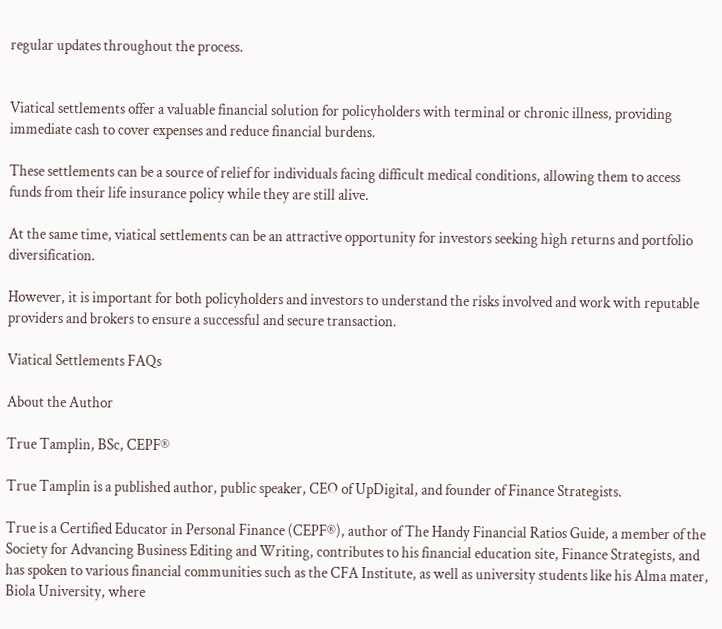regular updates throughout the process.


Viatical settlements offer a valuable financial solution for policyholders with terminal or chronic illness, providing immediate cash to cover expenses and reduce financial burdens.

These settlements can be a source of relief for individuals facing difficult medical conditions, allowing them to access funds from their life insurance policy while they are still alive.

At the same time, viatical settlements can be an attractive opportunity for investors seeking high returns and portfolio diversification.

However, it is important for both policyholders and investors to understand the risks involved and work with reputable providers and brokers to ensure a successful and secure transaction.

Viatical Settlements FAQs

About the Author

True Tamplin, BSc, CEPF®

True Tamplin is a published author, public speaker, CEO of UpDigital, and founder of Finance Strategists.

True is a Certified Educator in Personal Finance (CEPF®), author of The Handy Financial Ratios Guide, a member of the Society for Advancing Business Editing and Writing, contributes to his financial education site, Finance Strategists, and has spoken to various financial communities such as the CFA Institute, as well as university students like his Alma mater, Biola University, where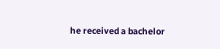he received a bachelor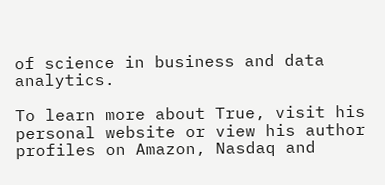of science in business and data analytics.

To learn more about True, visit his personal website or view his author profiles on Amazon, Nasdaq and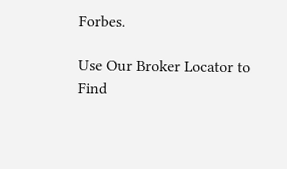Forbes.

Use Our Broker Locator to Find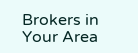Brokers in Your Area